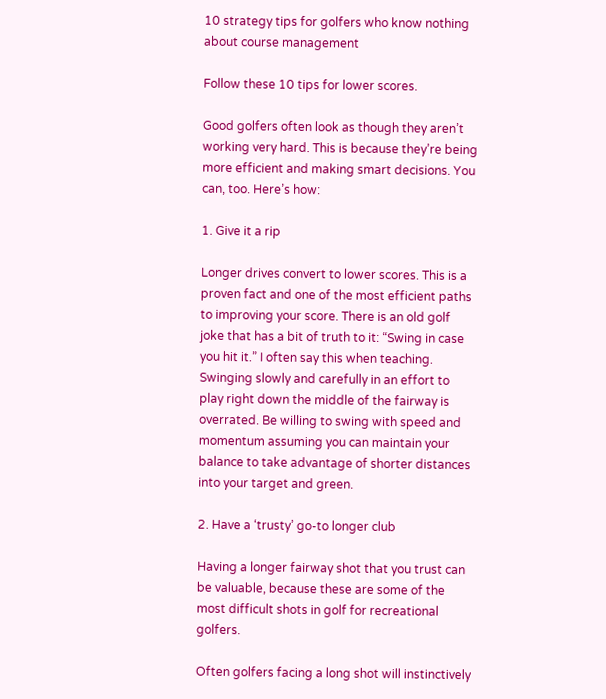10 strategy tips for golfers who know nothing about course management

Follow these 10 tips for lower scores.

Good golfers often look as though they aren’t working very hard. This is because they’re being more efficient and making smart decisions. You can, too. Here’s how:

1. Give it a rip

Longer drives convert to lower scores. This is a proven fact and one of the most efficient paths to improving your score. There is an old golf joke that has a bit of truth to it: “Swing in case you hit it.” I often say this when teaching. Swinging slowly and carefully in an effort to play right down the middle of the fairway is overrated. Be willing to swing with speed and momentum assuming you can maintain your balance to take advantage of shorter distances into your target and green.

2. Have a ‘trusty’ go-to longer club

Having a longer fairway shot that you trust can be valuable, because these are some of the most difficult shots in golf for recreational golfers.

Often golfers facing a long shot will instinctively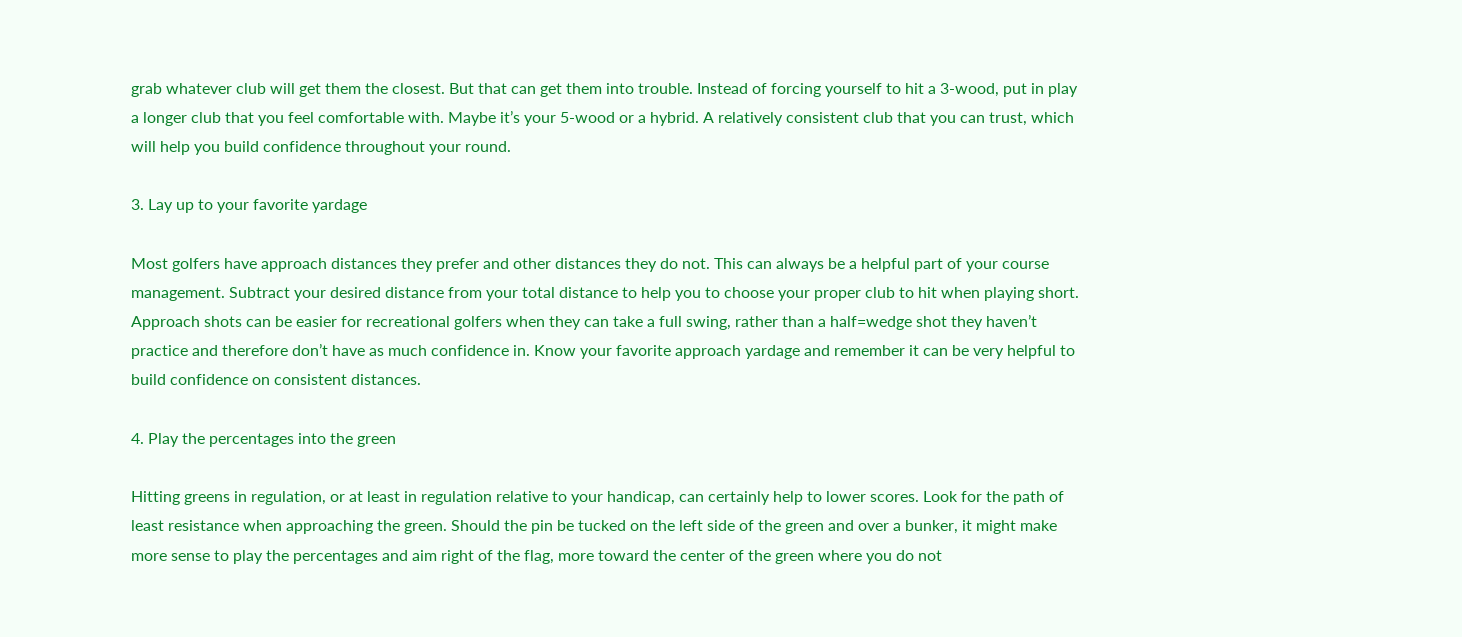grab whatever club will get them the closest. But that can get them into trouble. Instead of forcing yourself to hit a 3-wood, put in play a longer club that you feel comfortable with. Maybe it’s your 5-wood or a hybrid. A relatively consistent club that you can trust, which will help you build confidence throughout your round.

3. Lay up to your favorite yardage

Most golfers have approach distances they prefer and other distances they do not. This can always be a helpful part of your course management. Subtract your desired distance from your total distance to help you to choose your proper club to hit when playing short. Approach shots can be easier for recreational golfers when they can take a full swing, rather than a half=wedge shot they haven’t practice and therefore don’t have as much confidence in. Know your favorite approach yardage and remember it can be very helpful to build confidence on consistent distances.

4. Play the percentages into the green

Hitting greens in regulation, or at least in regulation relative to your handicap, can certainly help to lower scores. Look for the path of least resistance when approaching the green. Should the pin be tucked on the left side of the green and over a bunker, it might make more sense to play the percentages and aim right of the flag, more toward the center of the green where you do not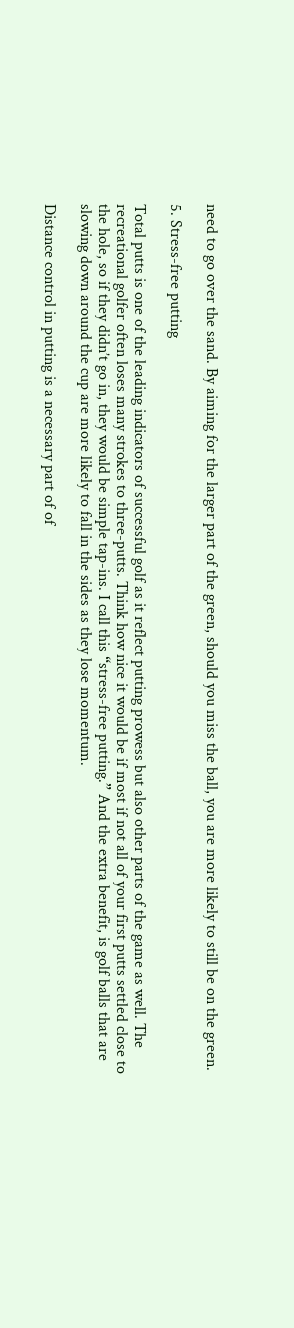need to go over the sand. By aiming for the larger part of the green, should you miss the ball, you are more likely to still be on the green.

5. Stress-free putting

Total putts is one of the leading indicators of successful golf as it reflect putting prowess but also other parts of the game as well. The recreational golfer often loses many strokes to three-putts. Think how nice it would be if most if not all of your first putts settled close to the hole, so if they didn’t go in, they would be simple tap-ins. I call this “stress-free putting.” And the extra benefit, is golf balls that are slowing down around the cup are more likely to fall in the sides as they lose momentum.

Distance control in putting is a necessary part of of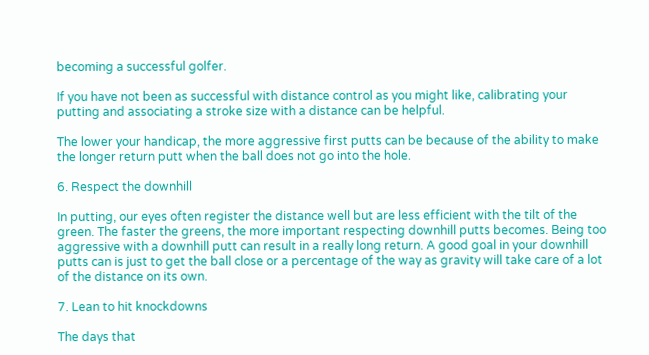becoming a successful golfer.

If you have not been as successful with distance control as you might like, calibrating your putting and associating a stroke size with a distance can be helpful.

The lower your handicap, the more aggressive first putts can be because of the ability to make the longer return putt when the ball does not go into the hole.

6. Respect the downhill

In putting, our eyes often register the distance well but are less efficient with the tilt of the green. The faster the greens, the more important respecting downhill putts becomes. Being too aggressive with a downhill putt can result in a really long return. A good goal in your downhill putts can is just to get the ball close or a percentage of the way as gravity will take care of a lot of the distance on its own.

7. Lean to hit knockdowns

The days that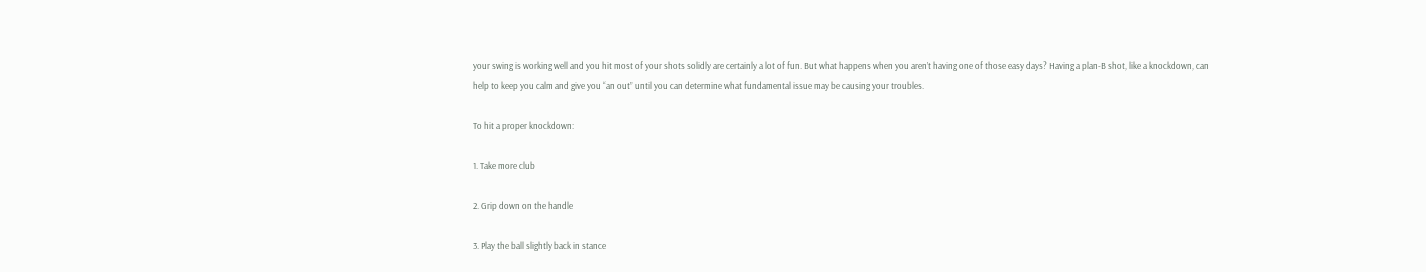your swing is working well and you hit most of your shots solidly are certainly a lot of fun. But what happens when you aren’t having one of those easy days? Having a plan-B shot, like a knockdown, can help to keep you calm and give you “an out” until you can determine what fundamental issue may be causing your troubles.

To hit a proper knockdown:

1. Take more club

2. Grip down on the handle

3. Play the ball slightly back in stance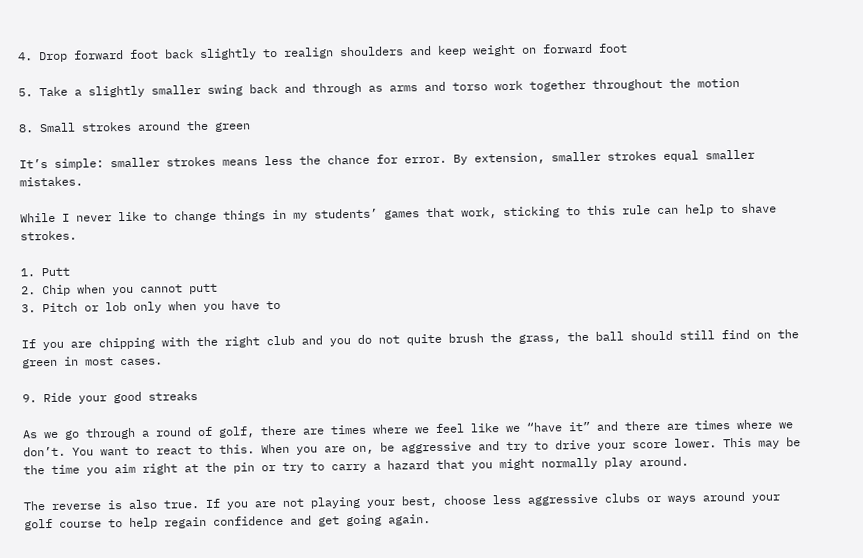4. Drop forward foot back slightly to realign shoulders and keep weight on forward foot

5. Take a slightly smaller swing back and through as arms and torso work together throughout the motion

8. Small strokes around the green

It’s simple: smaller strokes means less the chance for error. By extension, smaller strokes equal smaller mistakes.

While I never like to change things in my students’ games that work, sticking to this rule can help to shave strokes.

1. Putt
2. Chip when you cannot putt
3. Pitch or lob only when you have to

If you are chipping with the right club and you do not quite brush the grass, the ball should still find on the green in most cases.

9. Ride your good streaks

As we go through a round of golf, there are times where we feel like we “have it” and there are times where we don’t. You want to react to this. When you are on, be aggressive and try to drive your score lower. This may be the time you aim right at the pin or try to carry a hazard that you might normally play around.

The reverse is also true. If you are not playing your best, choose less aggressive clubs or ways around your golf course to help regain confidence and get going again.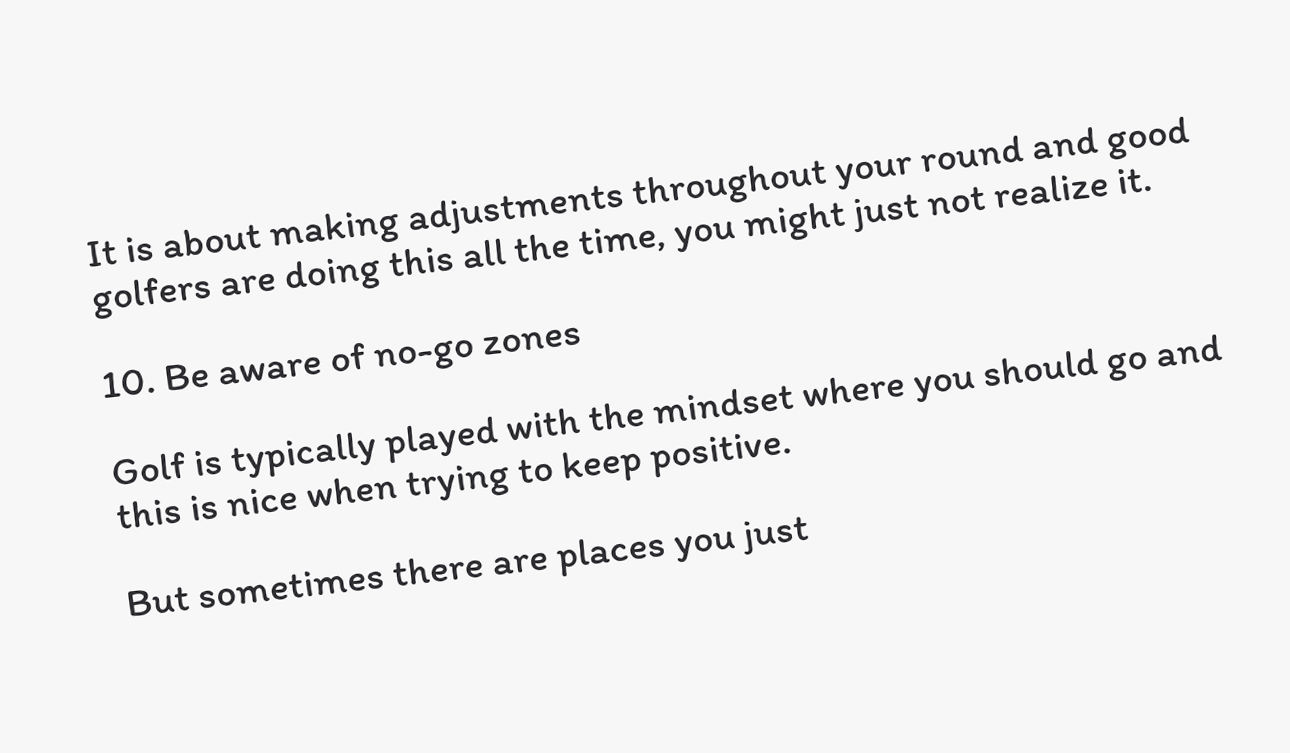It is about making adjustments throughout your round and good golfers are doing this all the time, you might just not realize it.

10. Be aware of no-go zones

Golf is typically played with the mindset where you should go and this is nice when trying to keep positive.

But sometimes there are places you just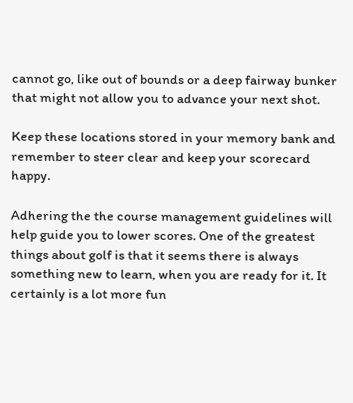cannot go, like out of bounds or a deep fairway bunker that might not allow you to advance your next shot.

Keep these locations stored in your memory bank and remember to steer clear and keep your scorecard happy.

Adhering the the course management guidelines will help guide you to lower scores. One of the greatest things about golf is that it seems there is always something new to learn, when you are ready for it. It certainly is a lot more fun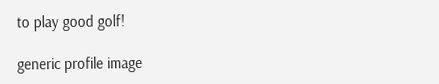to play good golf!

generic profile image